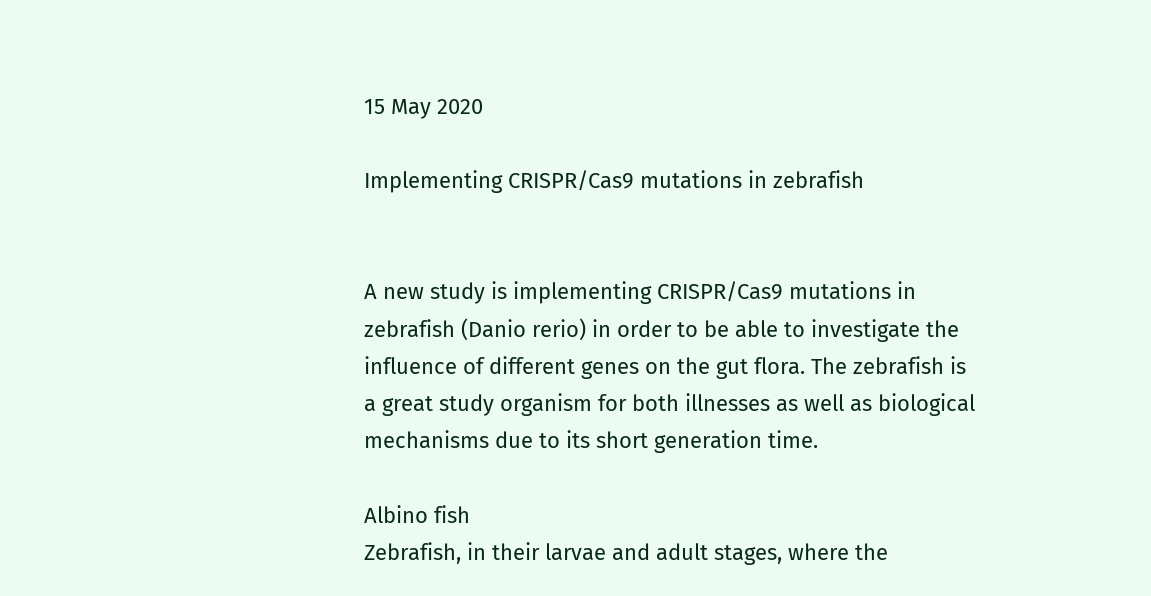15 May 2020

Implementing CRISPR/Cas9 mutations in zebrafish


A new study is implementing CRISPR/Cas9 mutations in zebrafish (Danio rerio) in order to be able to investigate the influence of different genes on the gut flora. The zebrafish is a great study organism for both illnesses as well as biological mechanisms due to its short generation time.

Albino fish
Zebrafish, in their larvae and adult stages, where the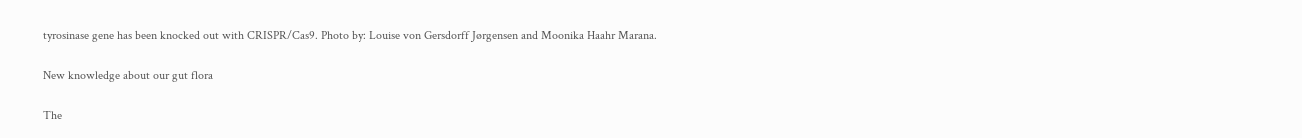tyrosinase gene has been knocked out with CRISPR/Cas9. Photo by: Louise von Gersdorff Jørgensen and Moonika Haahr Marana.

New knowledge about our gut flora

The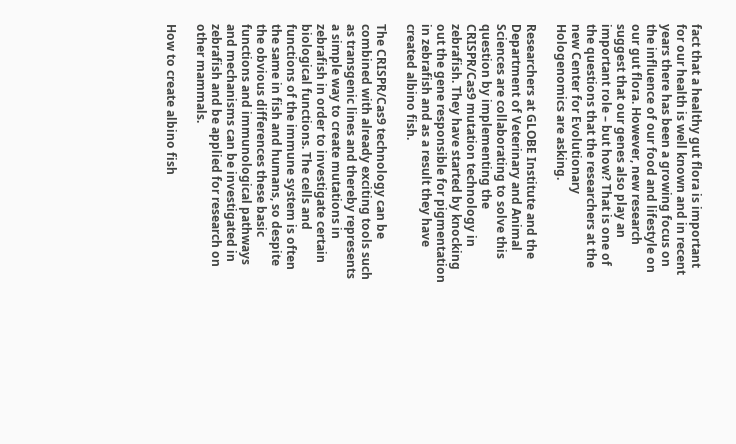fact that a healthy gut flora is important for our health is well known and in recent years there has been a growing focus on the influence of our food and lifestyle on our gut flora. However, new research suggest that our genes also play an important role – but how? That is one of the questions that the researchers at the new Center for Evolutionary Hologenomics are asking.

Researchers at GLOBE Institute and the Department of Veterinary and Animal Sciences are collaborating to solve this question by implementing the CRISPR/Cas9 mutation technology in zebrafish. They have started by knocking out the gene responsible for pigmentation in zebrafish and as a result they have created albino fish.

The CRISPR/Cas9 technology can be combined with already exciting tools such as transgenic lines and thereby represents a simple way to create mutations in zebrafish in order to investigate certain biological functions. The cells and functions of the immune system is often the same in fish and humans, so despite the obvious differences these basic functions and immunological pathways and mechanisms can be investigated in zebrafish and be applied for research on other mammals.

How to create albino fish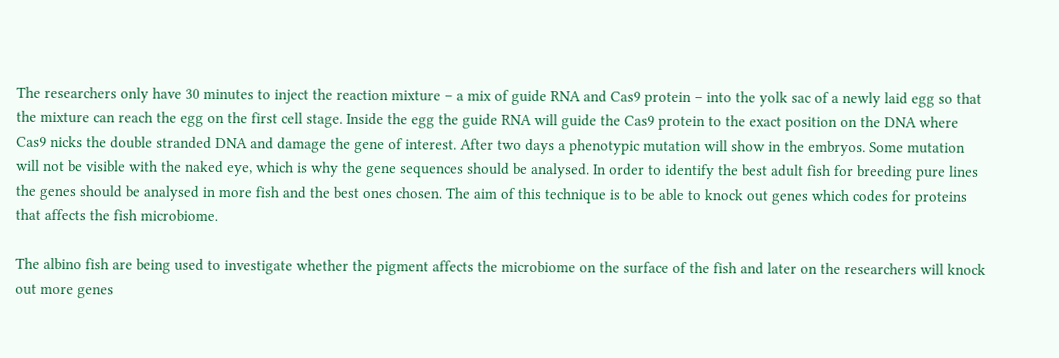The researchers only have 30 minutes to inject the reaction mixture – a mix of guide RNA and Cas9 protein – into the yolk sac of a newly laid egg so that the mixture can reach the egg on the first cell stage. Inside the egg the guide RNA will guide the Cas9 protein to the exact position on the DNA where Cas9 nicks the double stranded DNA and damage the gene of interest. After two days a phenotypic mutation will show in the embryos. Some mutation will not be visible with the naked eye, which is why the gene sequences should be analysed. In order to identify the best adult fish for breeding pure lines the genes should be analysed in more fish and the best ones chosen. The aim of this technique is to be able to knock out genes which codes for proteins that affects the fish microbiome.

The albino fish are being used to investigate whether the pigment affects the microbiome on the surface of the fish and later on the researchers will knock out more genes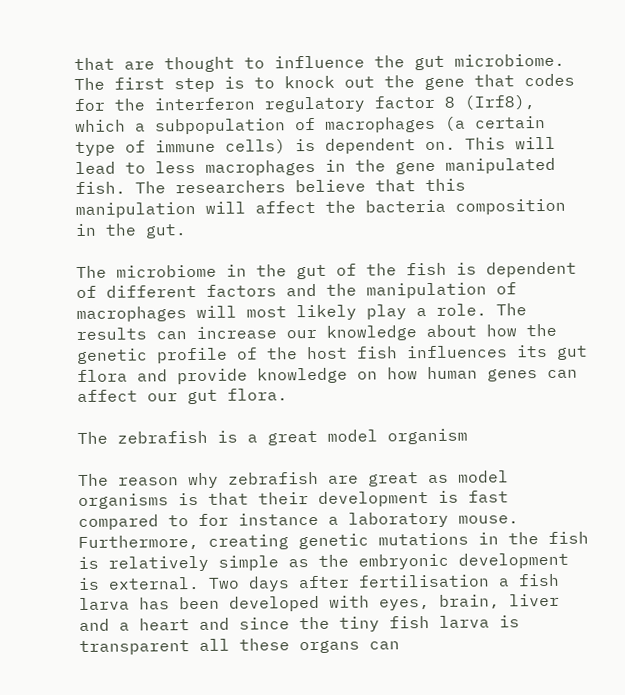that are thought to influence the gut microbiome. The first step is to knock out the gene that codes for the interferon regulatory factor 8 (Irf8), which a subpopulation of macrophages (a certain type of immune cells) is dependent on. This will lead to less macrophages in the gene manipulated fish. The researchers believe that this manipulation will affect the bacteria composition in the gut.

The microbiome in the gut of the fish is dependent of different factors and the manipulation of macrophages will most likely play a role. The results can increase our knowledge about how the genetic profile of the host fish influences its gut flora and provide knowledge on how human genes can affect our gut flora.

The zebrafish is a great model organism

The reason why zebrafish are great as model organisms is that their development is fast compared to for instance a laboratory mouse. Furthermore, creating genetic mutations in the fish is relatively simple as the embryonic development is external. Two days after fertilisation a fish larva has been developed with eyes, brain, liver and a heart and since the tiny fish larva is transparent all these organs can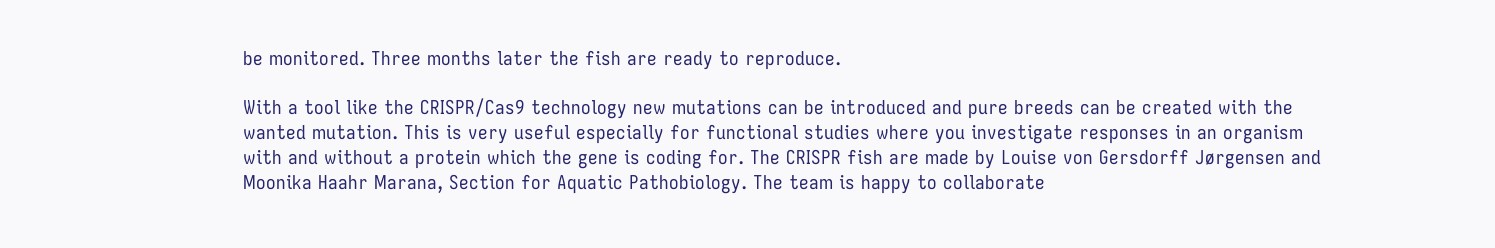be monitored. Three months later the fish are ready to reproduce.

With a tool like the CRISPR/Cas9 technology new mutations can be introduced and pure breeds can be created with the wanted mutation. This is very useful especially for functional studies where you investigate responses in an organism with and without a protein which the gene is coding for. The CRISPR fish are made by Louise von Gersdorff Jørgensen and Moonika Haahr Marana, Section for Aquatic Pathobiology. The team is happy to collaborate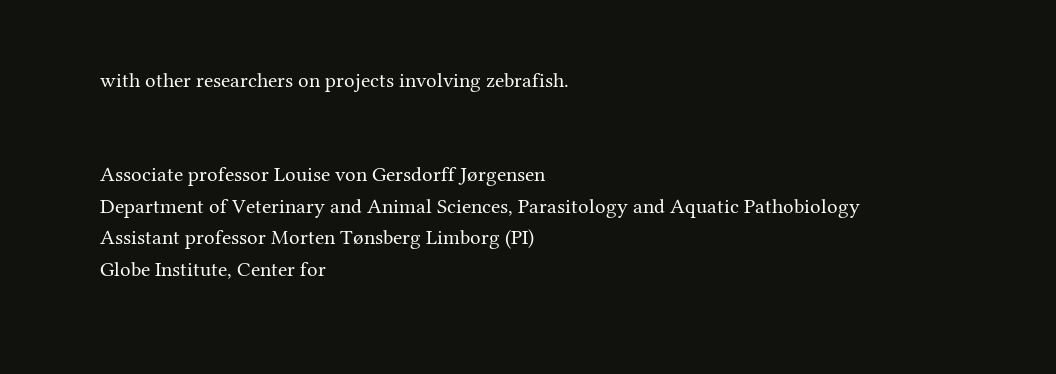with other researchers on projects involving zebrafish.


Associate professor Louise von Gersdorff Jørgensen
Department of Veterinary and Animal Sciences, Parasitology and Aquatic Pathobiology
Assistant professor Morten Tønsberg Limborg (PI)
Globe Institute, Center for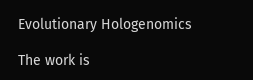Evolutionary Hologenomics

The work is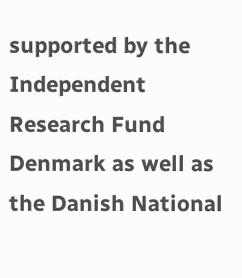supported by the Independent Research Fund Denmark as well as the Danish National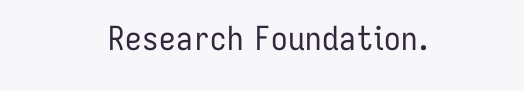Research Foundation.